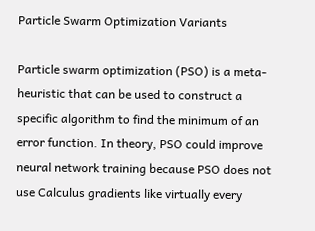Particle Swarm Optimization Variants

Particle swarm optimization (PSO) is a meta-heuristic that can be used to construct a specific algorithm to find the minimum of an error function. In theory, PSO could improve neural network training because PSO does not use Calculus gradients like virtually every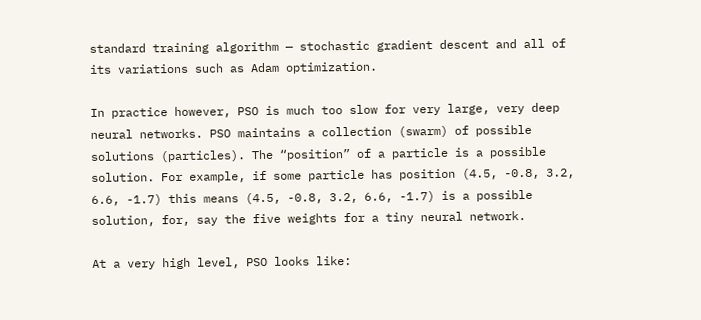standard training algorithm — stochastic gradient descent and all of its variations such as Adam optimization.

In practice however, PSO is much too slow for very large, very deep neural networks. PSO maintains a collection (swarm) of possible solutions (particles). The “position” of a particle is a possible solution. For example, if some particle has position (4.5, -0.8, 3.2, 6.6, -1.7) this means (4.5, -0.8, 3.2, 6.6, -1.7) is a possible solution, for, say the five weights for a tiny neural network.

At a very high level, PSO looks like: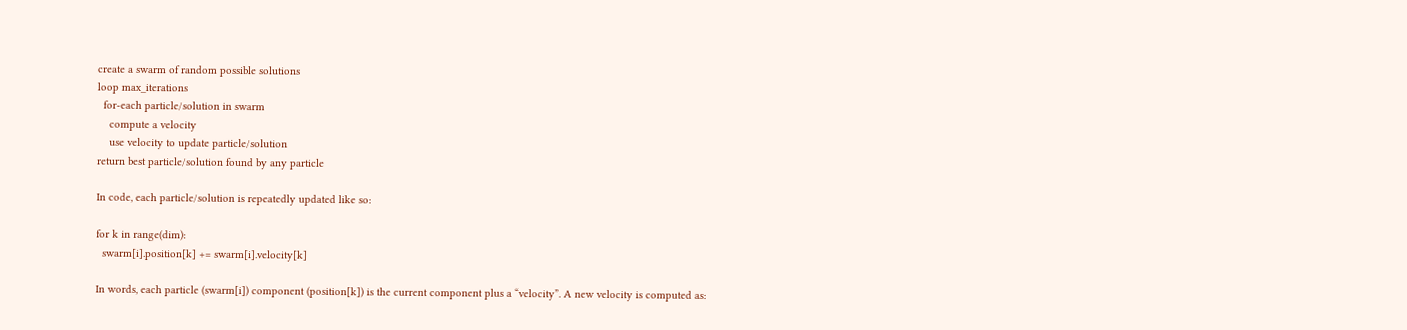create a swarm of random possible solutions
loop max_iterations
  for-each particle/solution in swarm
    compute a velocity
    use velocity to update particle/solution
return best particle/solution found by any particle

In code, each particle/solution is repeatedly updated like so:

for k in range(dim):
  swarm[i].position[k] += swarm[i].velocity[k]

In words, each particle (swarm[i]) component (position[k]) is the current component plus a “velocity”. A new velocity is computed as: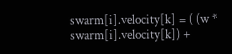swarm[i].velocity[k] = ( (w * swarm[i].velocity[k]) +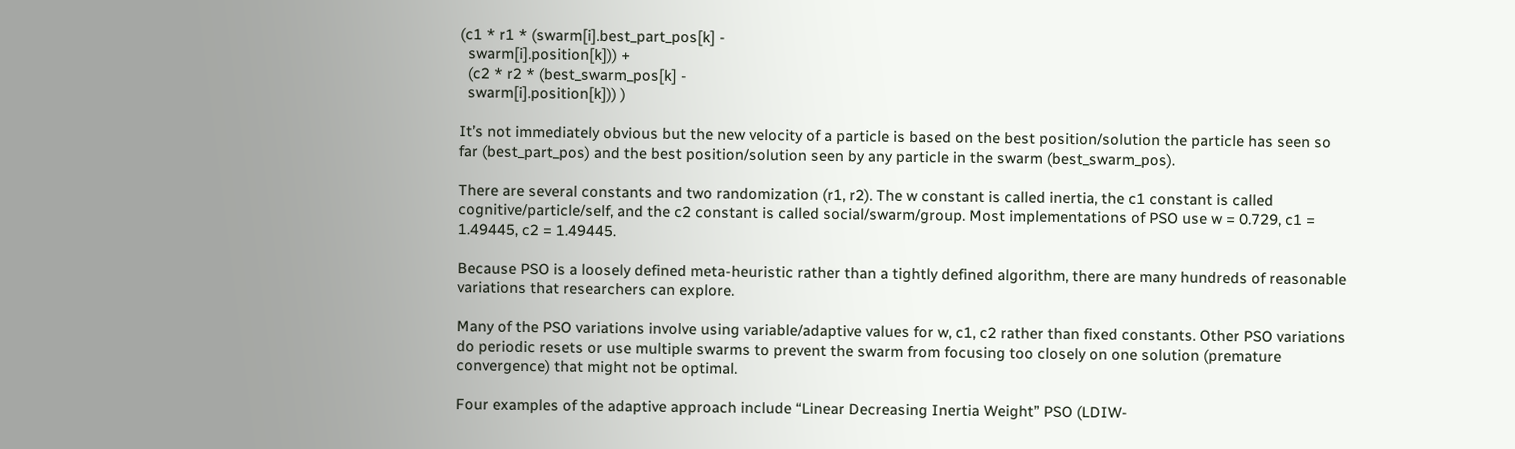(c1 * r1 * (swarm[i].best_part_pos[k] -
  swarm[i].position[k])) +
  (c2 * r2 * (best_swarm_pos[k] -
  swarm[i].position[k])) )

It’s not immediately obvious but the new velocity of a particle is based on the best position/solution the particle has seen so far (best_part_pos) and the best position/solution seen by any particle in the swarm (best_swarm_pos).

There are several constants and two randomization (r1, r2). The w constant is called inertia, the c1 constant is called cognitive/particle/self, and the c2 constant is called social/swarm/group. Most implementations of PSO use w = 0.729, c1 = 1.49445, c2 = 1.49445.

Because PSO is a loosely defined meta-heuristic rather than a tightly defined algorithm, there are many hundreds of reasonable variations that researchers can explore.

Many of the PSO variations involve using variable/adaptive values for w, c1, c2 rather than fixed constants. Other PSO variations do periodic resets or use multiple swarms to prevent the swarm from focusing too closely on one solution (premature convergence) that might not be optimal.

Four examples of the adaptive approach include “Linear Decreasing Inertia Weight” PSO (LDIW-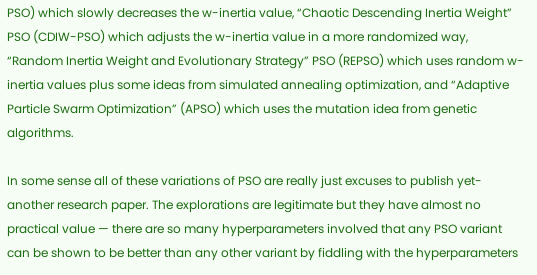PSO) which slowly decreases the w-inertia value, “Chaotic Descending Inertia Weight” PSO (CDIW-PSO) which adjusts the w-inertia value in a more randomized way, “Random Inertia Weight and Evolutionary Strategy” PSO (REPSO) which uses random w-inertia values plus some ideas from simulated annealing optimization, and “Adaptive Particle Swarm Optimization” (APSO) which uses the mutation idea from genetic algorithms.

In some sense all of these variations of PSO are really just excuses to publish yet-another research paper. The explorations are legitimate but they have almost no practical value — there are so many hyperparameters involved that any PSO variant can be shown to be better than any other variant by fiddling with the hyperparameters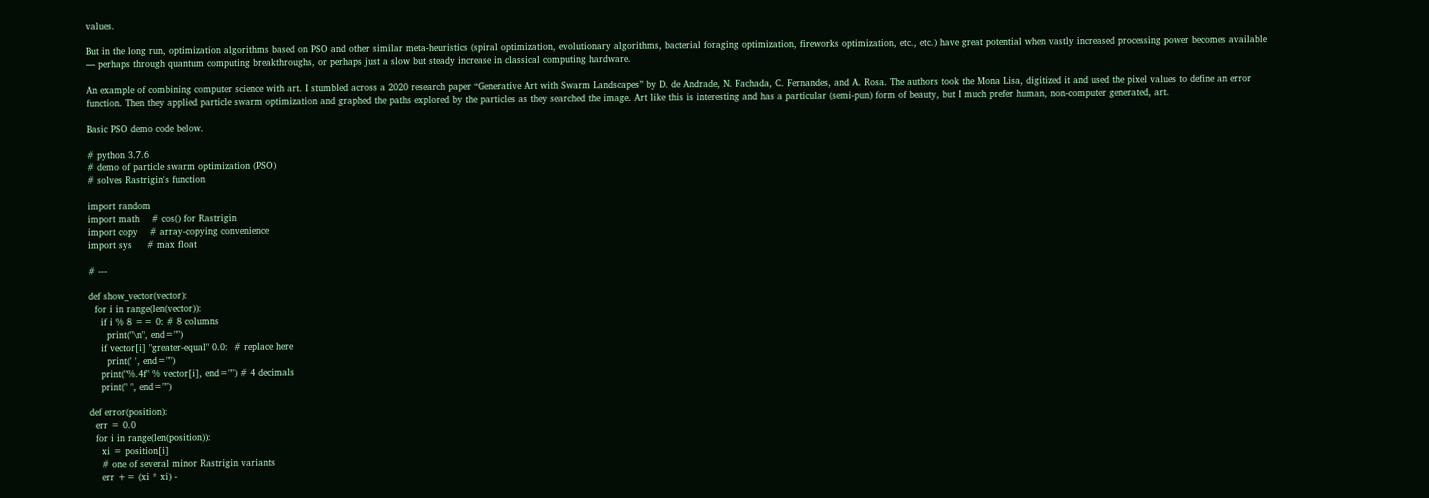values.

But in the long run, optimization algorithms based on PSO and other similar meta-heuristics (spiral optimization, evolutionary algorithms, bacterial foraging optimization, fireworks optimization, etc., etc.) have great potential when vastly increased processing power becomes available — perhaps through quantum computing breakthroughs, or perhaps just a slow but steady increase in classical computing hardware.

An example of combining computer science with art. I stumbled across a 2020 research paper “Generative Art with Swarm Landscapes” by D. de Andrade, N. Fachada, C. Fernandes, and A. Rosa. The authors took the Mona Lisa, digitized it and used the pixel values to define an error function. Then they applied particle swarm optimization and graphed the paths explored by the particles as they searched the image. Art like this is interesting and has a particular (semi-pun) form of beauty, but I much prefer human, non-computer generated, art.

Basic PSO demo code below.

# python 3.7.6
# demo of particle swarm optimization (PSO)
# solves Rastrigin's function

import random
import math    # cos() for Rastrigin
import copy    # array-copying convenience
import sys     # max float

# ---

def show_vector(vector):
  for i in range(len(vector)):
    if i % 8 == 0: # 8 columns
      print("\n", end="")
    if vector[i] "greater-equal" 0.0:  # replace here
      print(' ', end="")
    print("%.4f" % vector[i], end="") # 4 decimals
    print(" ", end="")

def error(position):
  err = 0.0
  for i in range(len(position)):
    xi = position[i]
    # one of several minor Rastrigin variants
    err += (xi * xi) -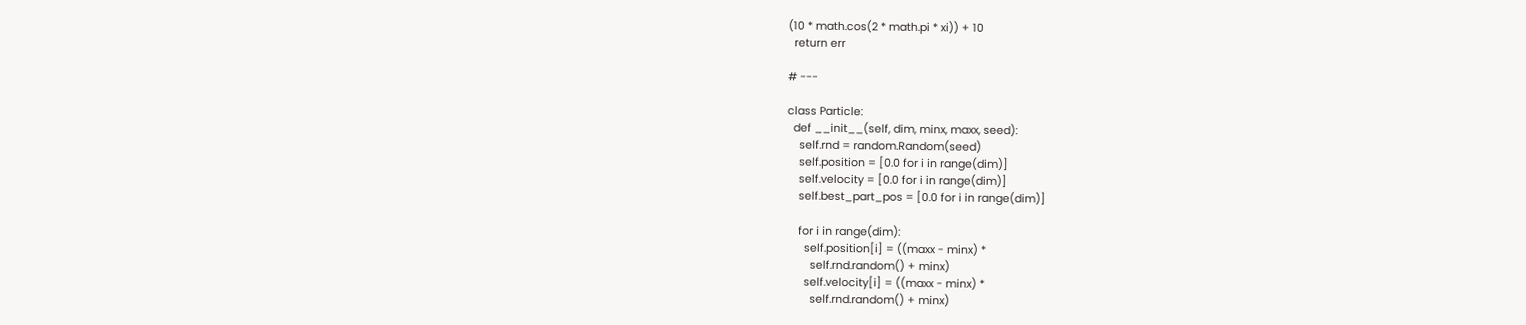(10 * math.cos(2 * math.pi * xi)) + 10
  return err

# ---

class Particle:
  def __init__(self, dim, minx, maxx, seed):
    self.rnd = random.Random(seed)
    self.position = [0.0 for i in range(dim)]
    self.velocity = [0.0 for i in range(dim)]
    self.best_part_pos = [0.0 for i in range(dim)]

    for i in range(dim):
      self.position[i] = ((maxx - minx) *
        self.rnd.random() + minx)
      self.velocity[i] = ((maxx - minx) *
        self.rnd.random() + minx)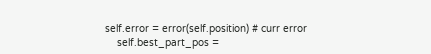self.error = error(self.position) # curr error
    self.best_part_pos =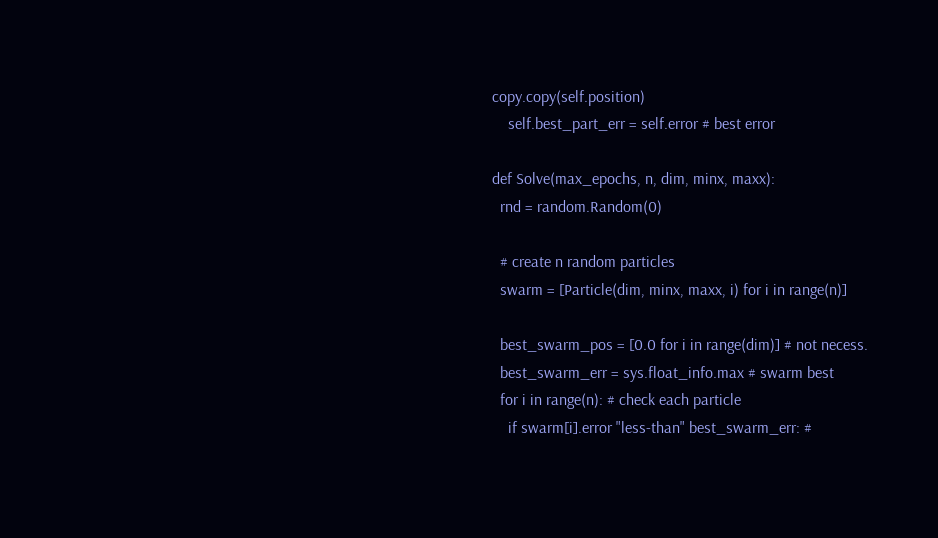copy.copy(self.position)
    self.best_part_err = self.error # best error

def Solve(max_epochs, n, dim, minx, maxx):
  rnd = random.Random(0)

  # create n random particles
  swarm = [Particle(dim, minx, maxx, i) for i in range(n)]

  best_swarm_pos = [0.0 for i in range(dim)] # not necess.
  best_swarm_err = sys.float_info.max # swarm best
  for i in range(n): # check each particle
    if swarm[i].error "less-than" best_swarm_err: #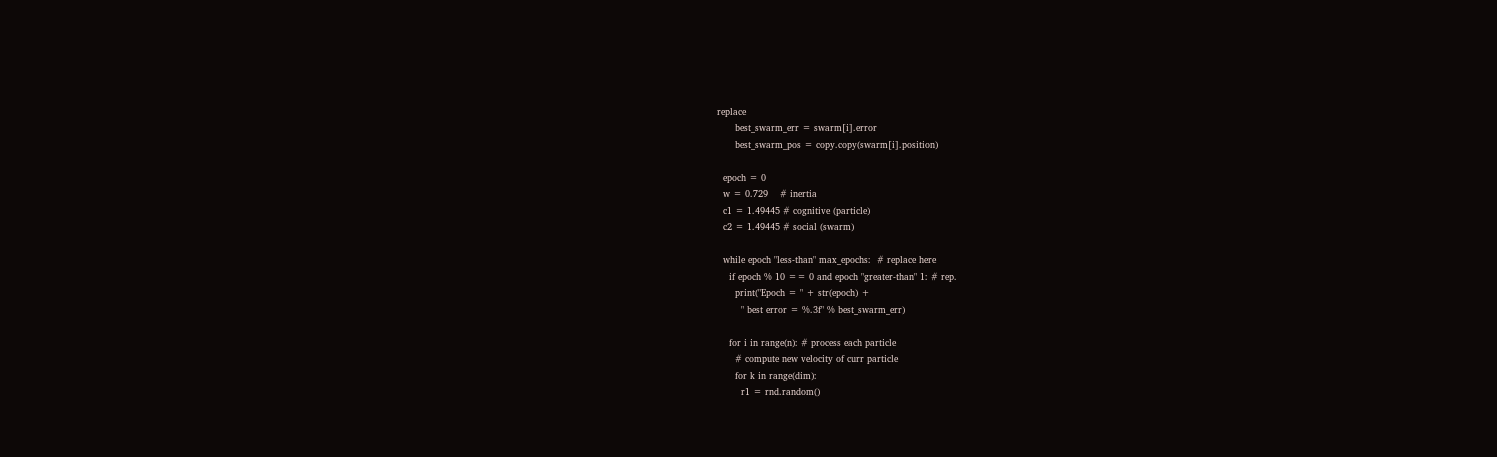replace
      best_swarm_err = swarm[i].error
      best_swarm_pos = copy.copy(swarm[i].position)

  epoch = 0
  w = 0.729    # inertia
  c1 = 1.49445 # cognitive (particle)
  c2 = 1.49445 # social (swarm)

  while epoch "less-than" max_epochs:  # replace here
    if epoch % 10 == 0 and epoch "greater-than" 1: # rep.
      print("Epoch = " + str(epoch) +
        " best error = %.3f" % best_swarm_err)

    for i in range(n): # process each particle
      # compute new velocity of curr particle
      for k in range(dim):
        r1 = rnd.random()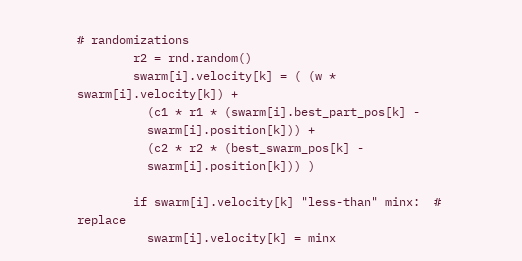# randomizations
        r2 = rnd.random()
        swarm[i].velocity[k] = ( (w * swarm[i].velocity[k]) +
          (c1 * r1 * (swarm[i].best_part_pos[k] -
          swarm[i].position[k])) +
          (c2 * r2 * (best_swarm_pos[k] -
          swarm[i].position[k])) )

        if swarm[i].velocity[k] "less-than" minx:  # replace
          swarm[i].velocity[k] = minx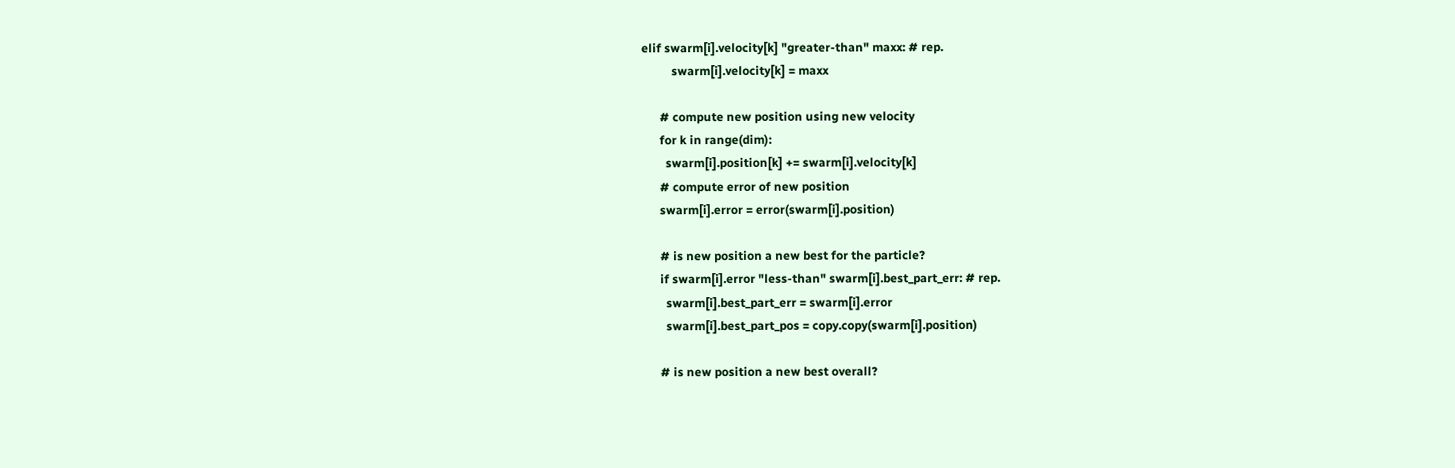elif swarm[i].velocity[k] "greater-than" maxx: # rep.
          swarm[i].velocity[k] = maxx

      # compute new position using new velocity
      for k in range(dim):
        swarm[i].position[k] += swarm[i].velocity[k]
      # compute error of new position
      swarm[i].error = error(swarm[i].position)

      # is new position a new best for the particle?
      if swarm[i].error "less-than" swarm[i].best_part_err: # rep.
        swarm[i].best_part_err = swarm[i].error
        swarm[i].best_part_pos = copy.copy(swarm[i].position)

      # is new position a new best overall?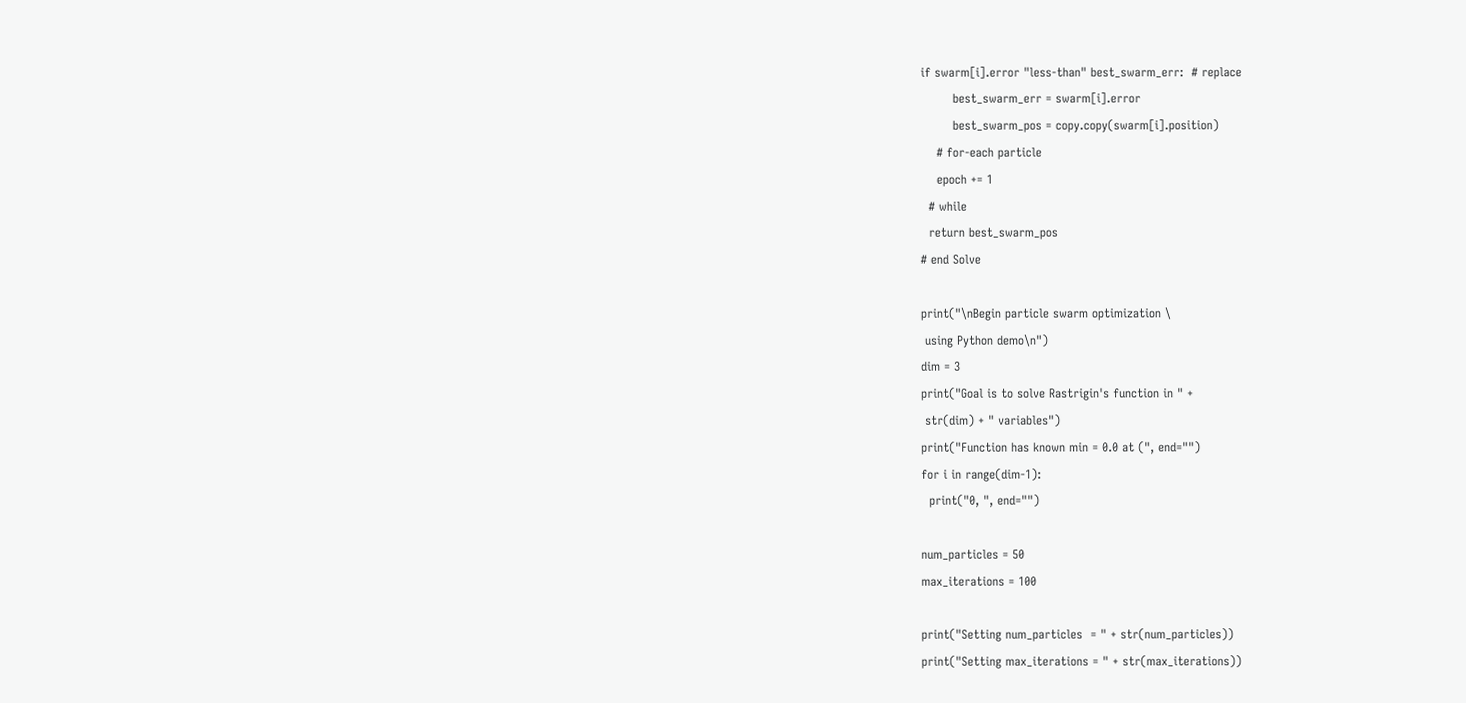if swarm[i].error "less-than" best_swarm_err:  # replace
        best_swarm_err = swarm[i].error
        best_swarm_pos = copy.copy(swarm[i].position)
    # for-each particle
    epoch += 1
  # while
  return best_swarm_pos
# end Solve

print("\nBegin particle swarm optimization \
 using Python demo\n")
dim = 3
print("Goal is to solve Rastrigin's function in " +
 str(dim) + " variables")
print("Function has known min = 0.0 at (", end="")
for i in range(dim-1):
  print("0, ", end="")

num_particles = 50
max_iterations = 100

print("Setting num_particles  = " + str(num_particles))
print("Setting max_iterations = " + str(max_iterations))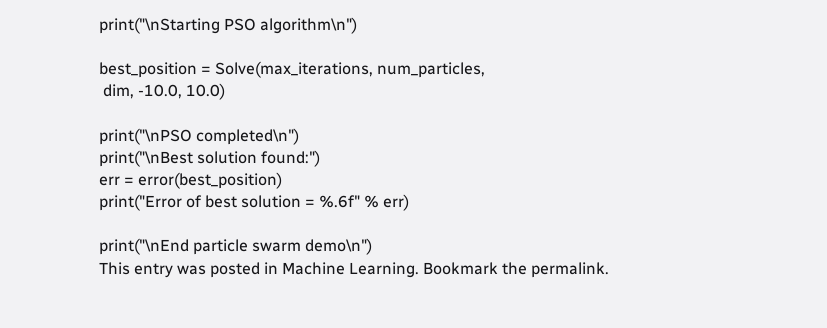print("\nStarting PSO algorithm\n")

best_position = Solve(max_iterations, num_particles,
 dim, -10.0, 10.0)

print("\nPSO completed\n")
print("\nBest solution found:")
err = error(best_position)
print("Error of best solution = %.6f" % err)

print("\nEnd particle swarm demo\n")
This entry was posted in Machine Learning. Bookmark the permalink.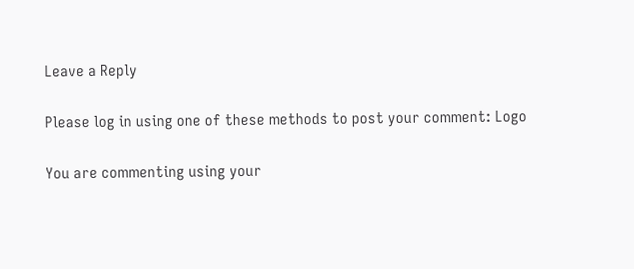Leave a Reply

Please log in using one of these methods to post your comment: Logo

You are commenting using your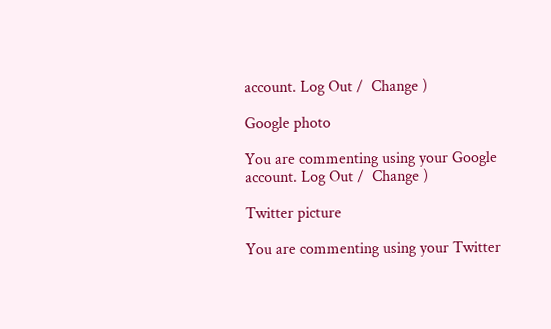account. Log Out /  Change )

Google photo

You are commenting using your Google account. Log Out /  Change )

Twitter picture

You are commenting using your Twitter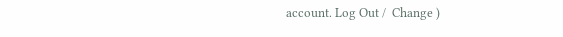account. Log Out /  Change )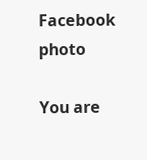Facebook photo

You are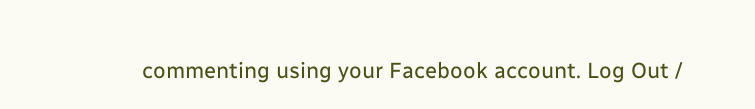commenting using your Facebook account. Log Out /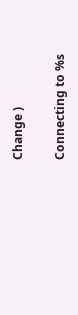Change )

Connecting to %s